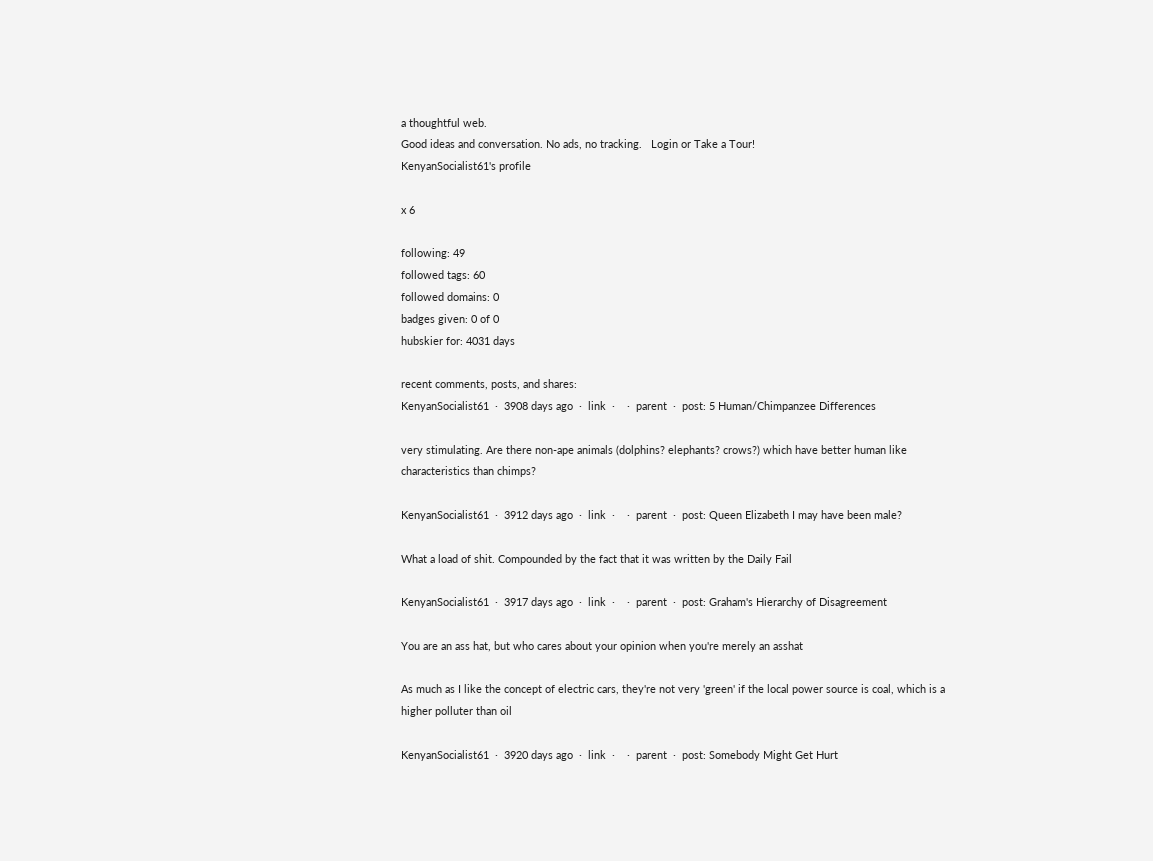a thoughtful web.
Good ideas and conversation. No ads, no tracking.   Login or Take a Tour!
KenyanSocialist61's profile

x 6

following: 49
followed tags: 60
followed domains: 0
badges given: 0 of 0
hubskier for: 4031 days

recent comments, posts, and shares:
KenyanSocialist61  ·  3908 days ago  ·  link  ·    ·  parent  ·  post: 5 Human/Chimpanzee Differences

very stimulating. Are there non-ape animals (dolphins? elephants? crows?) which have better human like characteristics than chimps?

KenyanSocialist61  ·  3912 days ago  ·  link  ·    ·  parent  ·  post: Queen Elizabeth I may have been male?

What a load of shit. Compounded by the fact that it was written by the Daily Fail

KenyanSocialist61  ·  3917 days ago  ·  link  ·    ·  parent  ·  post: Graham's Hierarchy of Disagreement

You are an ass hat, but who cares about your opinion when you're merely an asshat

As much as I like the concept of electric cars, they're not very 'green' if the local power source is coal, which is a higher polluter than oil

KenyanSocialist61  ·  3920 days ago  ·  link  ·    ·  parent  ·  post: Somebody Might Get Hurt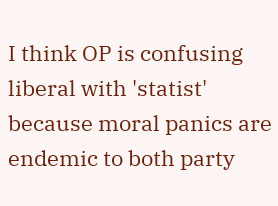I think OP is confusing liberal with 'statist' because moral panics are endemic to both party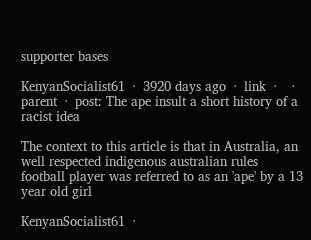supporter bases

KenyanSocialist61  ·  3920 days ago  ·  link  ·    ·  parent  ·  post: The ape insult a short history of a racist idea

The context to this article is that in Australia, an well respected indigenous australian rules football player was referred to as an 'ape' by a 13 year old girl

KenyanSocialist61  ·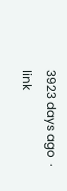3923 days ago  ·  link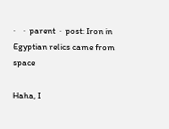·    ·  parent  ·  post: Iron in Egyptian relics came from space

Haha, I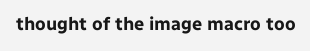thought of the image macro too